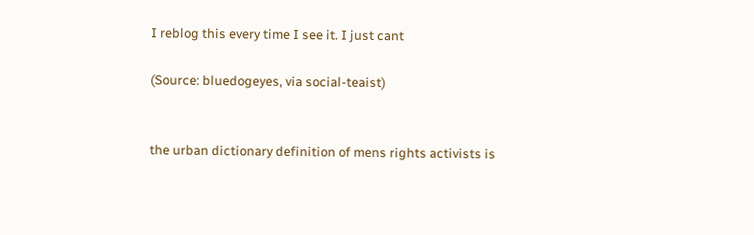I reblog this every time I see it. I just cant

(Source: bluedogeyes, via social-teaist)


the urban dictionary definition of mens rights activists is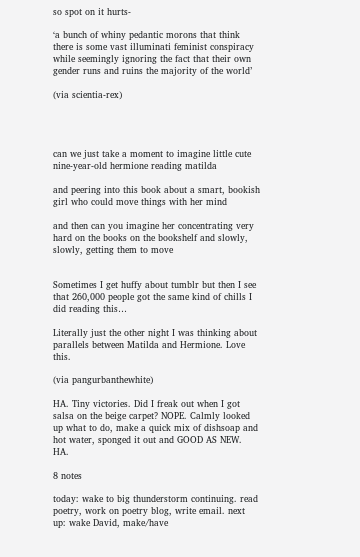so spot on it hurts-

‘a bunch of whiny pedantic morons that think there is some vast illuminati feminist conspiracy while seemingly ignoring the fact that their own gender runs and ruins the majority of the world’

(via scientia-rex)




can we just take a moment to imagine little cute nine-year-old hermione reading matilda

and peering into this book about a smart, bookish girl who could move things with her mind

and then can you imagine her concentrating very hard on the books on the bookshelf and slowly, slowly, getting them to move


Sometimes I get huffy about tumblr but then I see that 260,000 people got the same kind of chills I did reading this…

Literally just the other night I was thinking about parallels between Matilda and Hermione. Love this.

(via pangurbanthewhite)

HA. Tiny victories. Did I freak out when I got salsa on the beige carpet? NOPE. Calmly looked up what to do, make a quick mix of dishsoap and hot water, sponged it out and GOOD AS NEW. HA.

8 notes

today: wake to big thunderstorm continuing. read poetry, work on poetry blog, write email. next up: wake David, make/have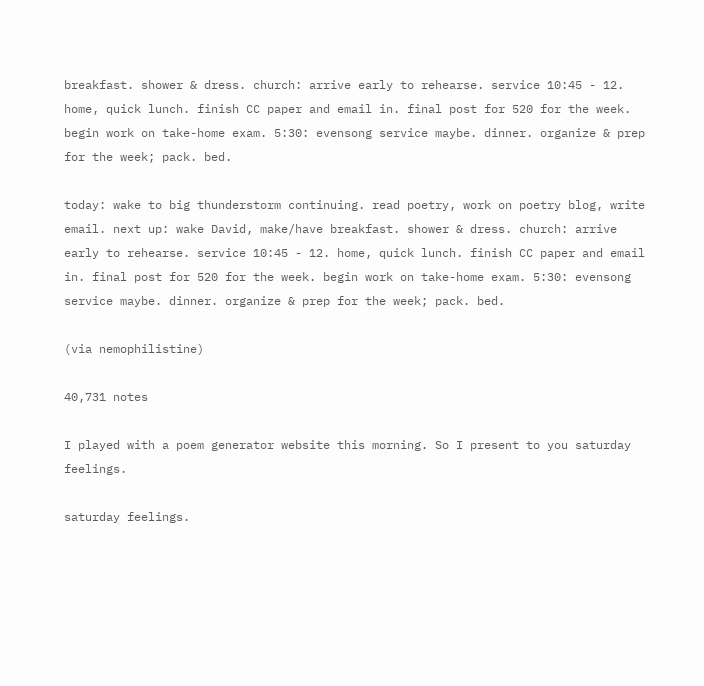breakfast. shower & dress. church: arrive early to rehearse. service 10:45 - 12. home, quick lunch. finish CC paper and email in. final post for 520 for the week. begin work on take-home exam. 5:30: evensong service maybe. dinner. organize & prep for the week; pack. bed.

today: wake to big thunderstorm continuing. read poetry, work on poetry blog, write email. next up: wake David, make/have breakfast. shower & dress. church: arrive early to rehearse. service 10:45 - 12. home, quick lunch. finish CC paper and email in. final post for 520 for the week. begin work on take-home exam. 5:30: evensong service maybe. dinner. organize & prep for the week; pack. bed.

(via nemophilistine)

40,731 notes

I played with a poem generator website this morning. So I present to you saturday feelings.

saturday feelings.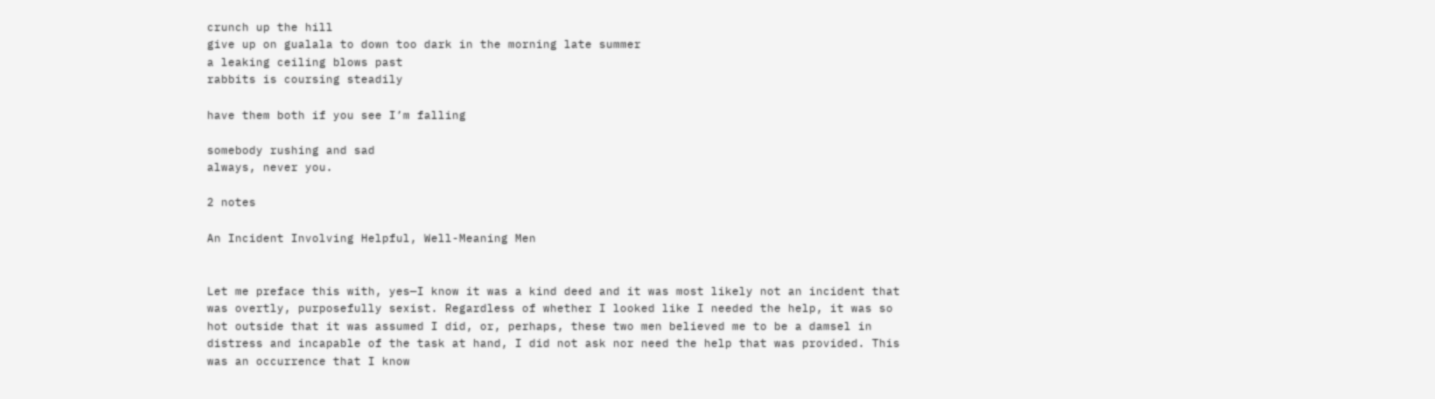crunch up the hill
give up on gualala to down too dark in the morning late summer
a leaking ceiling blows past
rabbits is coursing steadily

have them both if you see I’m falling

somebody rushing and sad
always, never you.

2 notes

An Incident Involving Helpful, Well-Meaning Men


Let me preface this with, yes—I know it was a kind deed and it was most likely not an incident that was overtly, purposefully sexist. Regardless of whether I looked like I needed the help, it was so hot outside that it was assumed I did, or, perhaps, these two men believed me to be a damsel in distress and incapable of the task at hand, I did not ask nor need the help that was provided. This was an occurrence that I know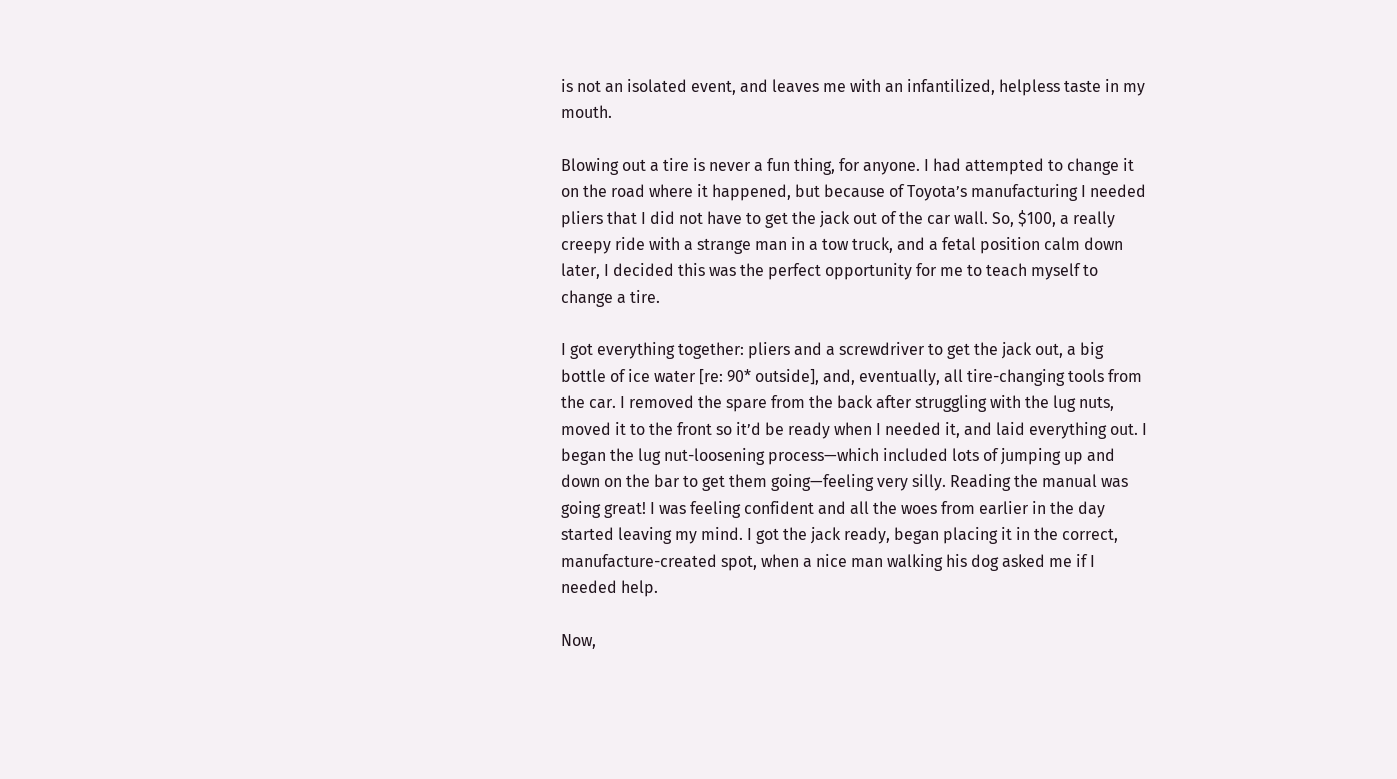is not an isolated event, and leaves me with an infantilized, helpless taste in my mouth.

Blowing out a tire is never a fun thing, for anyone. I had attempted to change it on the road where it happened, but because of Toyota’s manufacturing I needed pliers that I did not have to get the jack out of the car wall. So, $100, a really creepy ride with a strange man in a tow truck, and a fetal position calm down later, I decided this was the perfect opportunity for me to teach myself to change a tire.

I got everything together: pliers and a screwdriver to get the jack out, a big bottle of ice water [re: 90* outside], and, eventually, all tire-changing tools from the car. I removed the spare from the back after struggling with the lug nuts, moved it to the front so it’d be ready when I needed it, and laid everything out. I began the lug nut-loosening process—which included lots of jumping up and down on the bar to get them going—feeling very silly. Reading the manual was going great! I was feeling confident and all the woes from earlier in the day started leaving my mind. I got the jack ready, began placing it in the correct, manufacture-created spot, when a nice man walking his dog asked me if I needed help.

Now,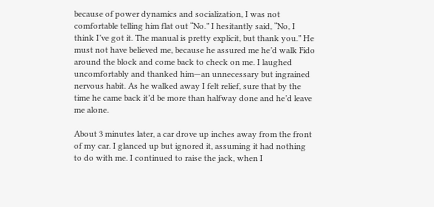because of power dynamics and socialization, I was not comfortable telling him flat out “No.” I hesitantly said, “No, I think I’ve got it. The manual is pretty explicit, but thank you.” He must not have believed me, because he assured me he’d walk Fido around the block and come back to check on me. I laughed uncomfortably and thanked him—an unnecessary but ingrained nervous habit. As he walked away I felt relief, sure that by the time he came back it’d be more than halfway done and he’d leave me alone.

About 3 minutes later, a car drove up inches away from the front of my car. I glanced up but ignored it, assuming it had nothing to do with me. I continued to raise the jack, when I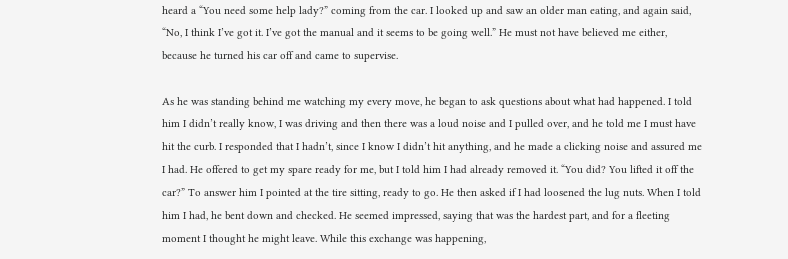heard a “You need some help lady?” coming from the car. I looked up and saw an older man eating, and again said, “No, I think I’ve got it. I’ve got the manual and it seems to be going well.” He must not have believed me either, because he turned his car off and came to supervise.

As he was standing behind me watching my every move, he began to ask questions about what had happened. I told him I didn’t really know, I was driving and then there was a loud noise and I pulled over, and he told me I must have hit the curb. I responded that I hadn’t, since I know I didn’t hit anything, and he made a clicking noise and assured me I had. He offered to get my spare ready for me, but I told him I had already removed it. “You did? You lifted it off the car?” To answer him I pointed at the tire sitting, ready to go. He then asked if I had loosened the lug nuts. When I told him I had, he bent down and checked. He seemed impressed, saying that was the hardest part, and for a fleeting moment I thought he might leave. While this exchange was happening,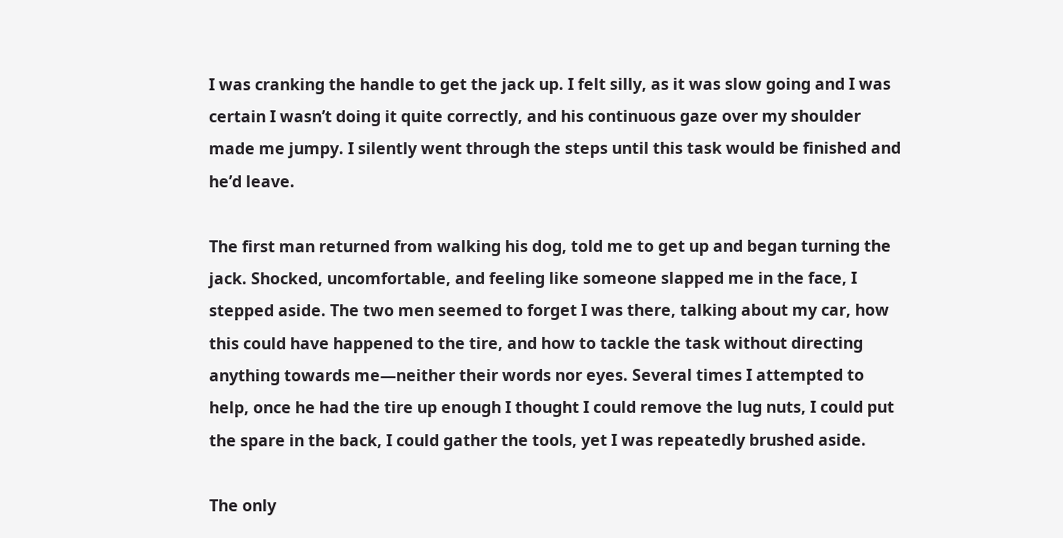I was cranking the handle to get the jack up. I felt silly, as it was slow going and I was certain I wasn’t doing it quite correctly, and his continuous gaze over my shoulder made me jumpy. I silently went through the steps until this task would be finished and he’d leave.

The first man returned from walking his dog, told me to get up and began turning the jack. Shocked, uncomfortable, and feeling like someone slapped me in the face, I stepped aside. The two men seemed to forget I was there, talking about my car, how this could have happened to the tire, and how to tackle the task without directing anything towards me—neither their words nor eyes. Several times I attempted to help, once he had the tire up enough I thought I could remove the lug nuts, I could put the spare in the back, I could gather the tools, yet I was repeatedly brushed aside.

The only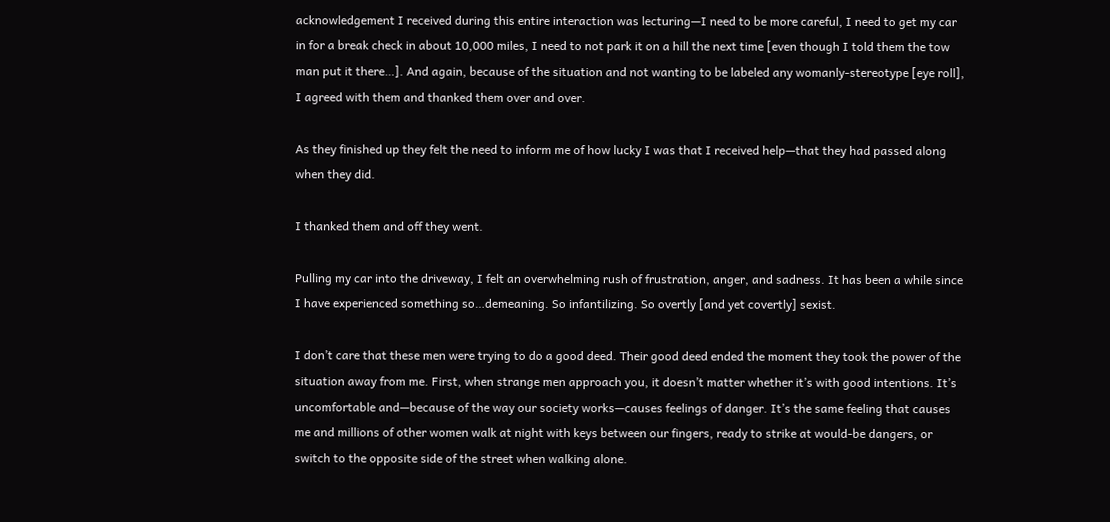acknowledgement I received during this entire interaction was lecturing—I need to be more careful, I need to get my car in for a break check in about 10,000 miles, I need to not park it on a hill the next time [even though I told them the tow man put it there…]. And again, because of the situation and not wanting to be labeled any womanly-stereotype [eye roll], I agreed with them and thanked them over and over.

As they finished up they felt the need to inform me of how lucky I was that I received help—that they had passed along when they did.

I thanked them and off they went.

Pulling my car into the driveway, I felt an overwhelming rush of frustration, anger, and sadness. It has been a while since I have experienced something so…demeaning. So infantilizing. So overtly [and yet covertly] sexist.

I don’t care that these men were trying to do a good deed. Their good deed ended the moment they took the power of the situation away from me. First, when strange men approach you, it doesn’t matter whether it’s with good intentions. It’s uncomfortable and—because of the way our society works—causes feelings of danger. It’s the same feeling that causes me and millions of other women walk at night with keys between our fingers, ready to strike at would-be dangers, or switch to the opposite side of the street when walking alone.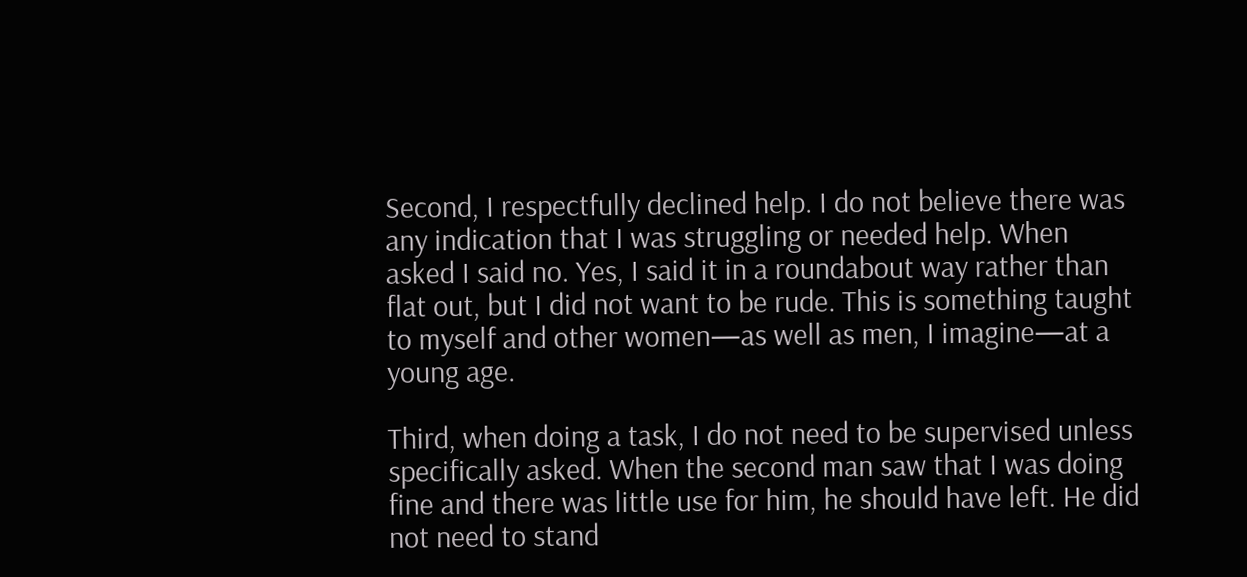Second, I respectfully declined help. I do not believe there was any indication that I was struggling or needed help. When asked I said no. Yes, I said it in a roundabout way rather than flat out, but I did not want to be rude. This is something taught to myself and other women—as well as men, I imagine—at a young age.

Third, when doing a task, I do not need to be supervised unless specifically asked. When the second man saw that I was doing fine and there was little use for him, he should have left. He did not need to stand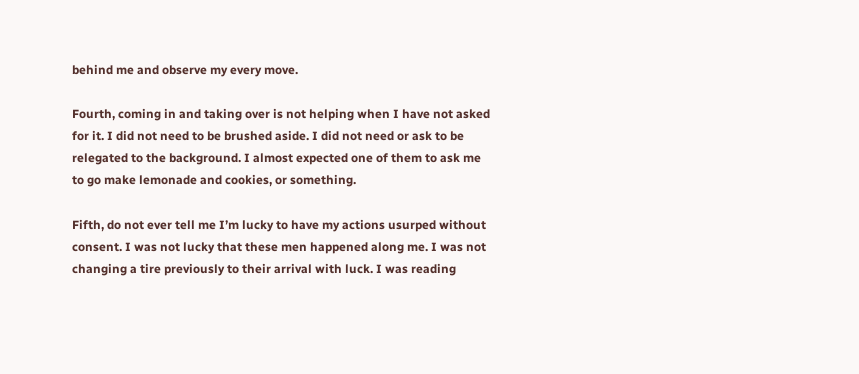behind me and observe my every move.

Fourth, coming in and taking over is not helping when I have not asked for it. I did not need to be brushed aside. I did not need or ask to be relegated to the background. I almost expected one of them to ask me to go make lemonade and cookies, or something.

Fifth, do not ever tell me I’m lucky to have my actions usurped without consent. I was not lucky that these men happened along me. I was not changing a tire previously to their arrival with luck. I was reading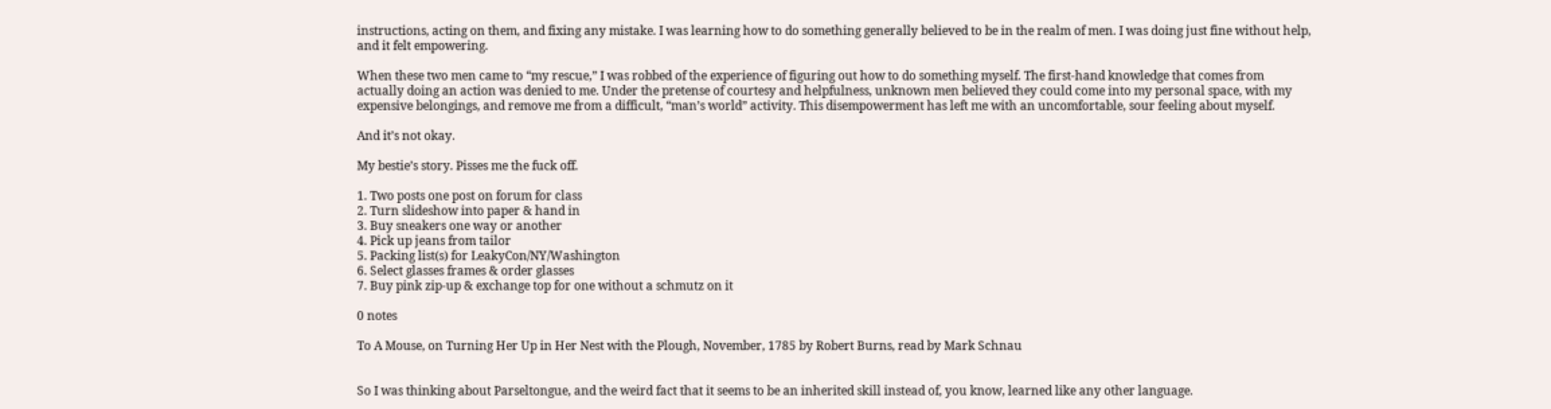instructions, acting on them, and fixing any mistake. I was learning how to do something generally believed to be in the realm of men. I was doing just fine without help, and it felt empowering.

When these two men came to “my rescue,” I was robbed of the experience of figuring out how to do something myself. The first-hand knowledge that comes from actually doing an action was denied to me. Under the pretense of courtesy and helpfulness, unknown men believed they could come into my personal space, with my expensive belongings, and remove me from a difficult, “man’s world” activity. This disempowerment has left me with an uncomfortable, sour feeling about myself.

And it’s not okay.

My bestie’s story. Pisses me the fuck off.

1. Two posts one post on forum for class
2. Turn slideshow into paper & hand in
3. Buy sneakers one way or another
4. Pick up jeans from tailor
5. Packing list(s) for LeakyCon/NY/Washington
6. Select glasses frames & order glasses
7. Buy pink zip-up & exchange top for one without a schmutz on it

0 notes

To A Mouse, on Turning Her Up in Her Nest with the Plough, November, 1785 by Robert Burns, read by Mark Schnau


So I was thinking about Parseltongue, and the weird fact that it seems to be an inherited skill instead of, you know, learned like any other language.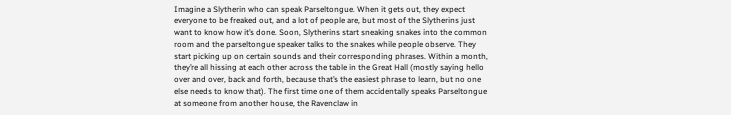Imagine a Slytherin who can speak Parseltongue. When it gets out, they expect everyone to be freaked out, and a lot of people are, but most of the Slytherins just want to know how it’s done. Soon, Slytherins start sneaking snakes into the common room and the parseltongue speaker talks to the snakes while people observe. They start picking up on certain sounds and their corresponding phrases. Within a month, they’re all hissing at each other across the table in the Great Hall (mostly saying hello over and over, back and forth, because that’s the easiest phrase to learn, but no one else needs to know that). The first time one of them accidentally speaks Parseltongue at someone from another house, the Ravenclaw in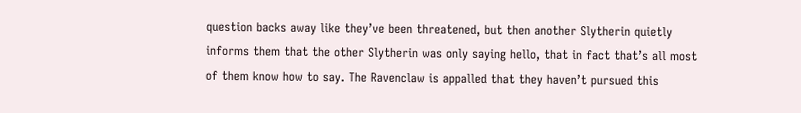question backs away like they’ve been threatened, but then another Slytherin quietly informs them that the other Slytherin was only saying hello, that in fact that’s all most of them know how to say. The Ravenclaw is appalled that they haven’t pursued this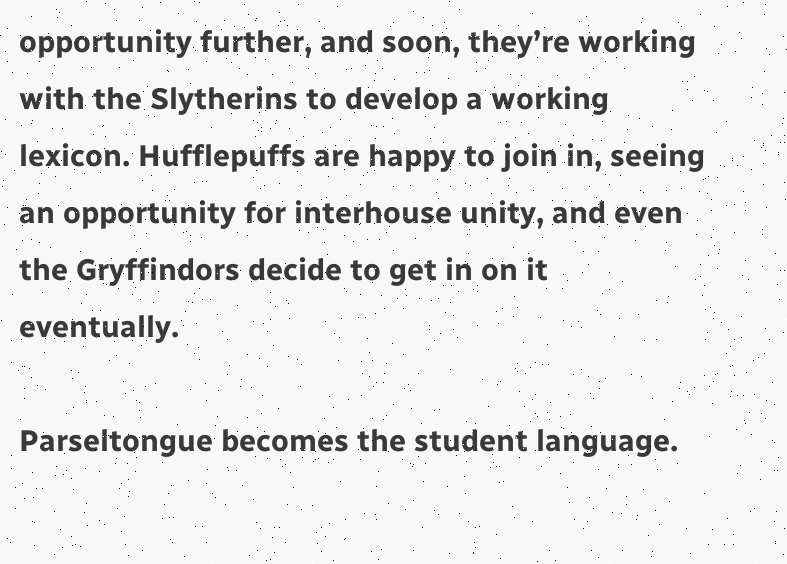opportunity further, and soon, they’re working with the Slytherins to develop a working lexicon. Hufflepuffs are happy to join in, seeing an opportunity for interhouse unity, and even the Gryffindors decide to get in on it eventually.

Parseltongue becomes the student language.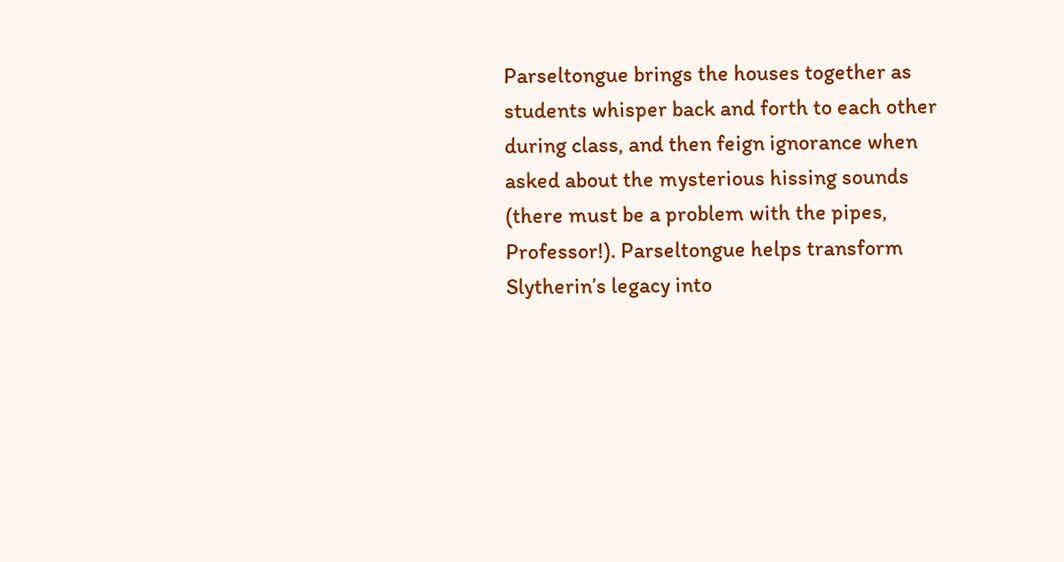Parseltongue brings the houses together as students whisper back and forth to each other during class, and then feign ignorance when asked about the mysterious hissing sounds (there must be a problem with the pipes, Professor!). Parseltongue helps transform Slytherin’s legacy into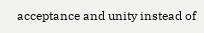acceptance and unity instead of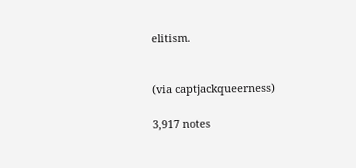elitism.


(via captjackqueerness)

3,917 notes